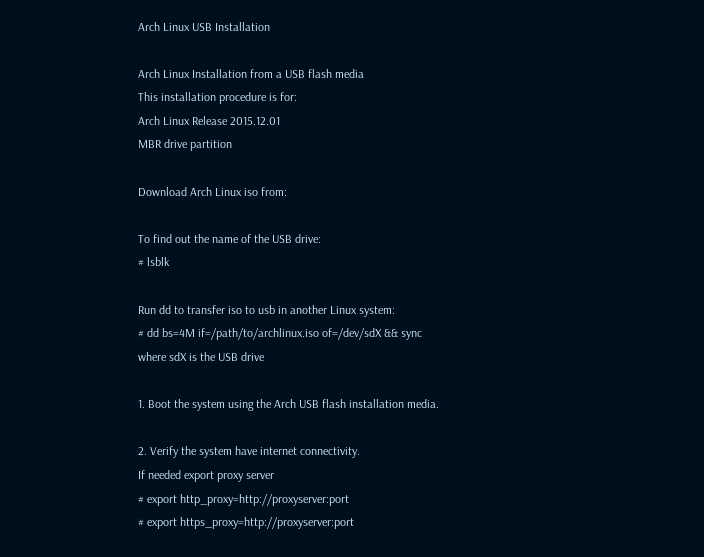Arch Linux USB Installation

Arch Linux Installation from a USB flash media
This installation procedure is for:
Arch Linux Release 2015.12.01
MBR drive partition

Download Arch Linux iso from:

To find out the name of the USB drive:
# lsblk

Run dd to transfer iso to usb in another Linux system:
# dd bs=4M if=/path/to/archlinux.iso of=/dev/sdX && sync
where sdX is the USB drive

1. Boot the system using the Arch USB flash installation media.

2. Verify the system have internet connectivity.
If needed export proxy server
# export http_proxy=http://proxyserver:port
# export https_proxy=http://proxyserver:port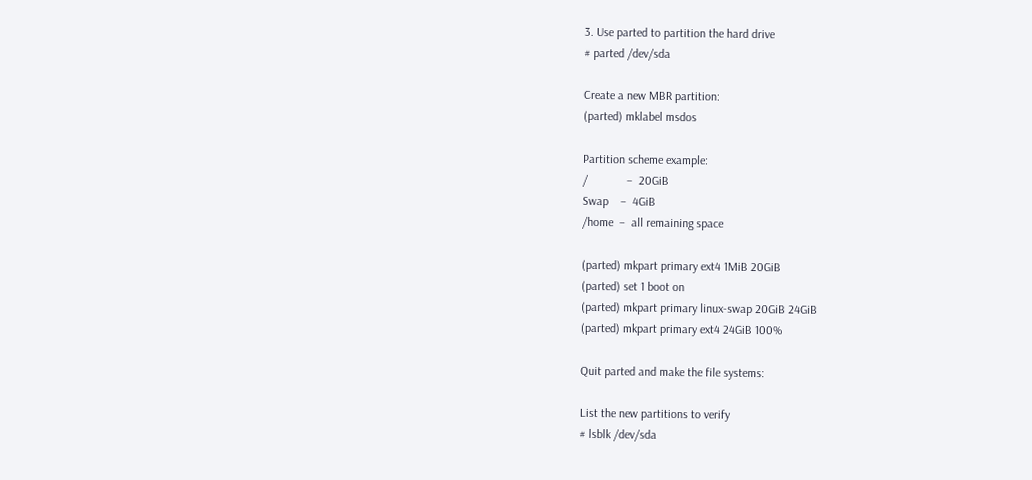3. Use parted to partition the hard drive
# parted /dev/sda

Create a new MBR partition:
(parted) mklabel msdos

Partition scheme example:
/             –  20GiB
Swap    –  4GiB
/home  –  all remaining space

(parted) mkpart primary ext4 1MiB 20GiB
(parted) set 1 boot on
(parted) mkpart primary linux-swap 20GiB 24GiB
(parted) mkpart primary ext4 24GiB 100%

Quit parted and make the file systems:

List the new partitions to verify
# lsblk /dev/sda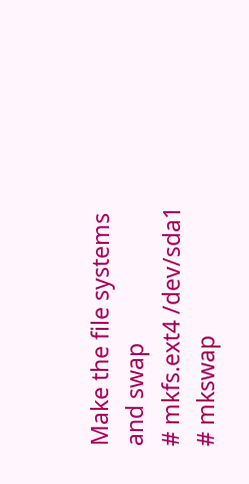Make the file systems and swap
# mkfs.ext4 /dev/sda1
# mkswap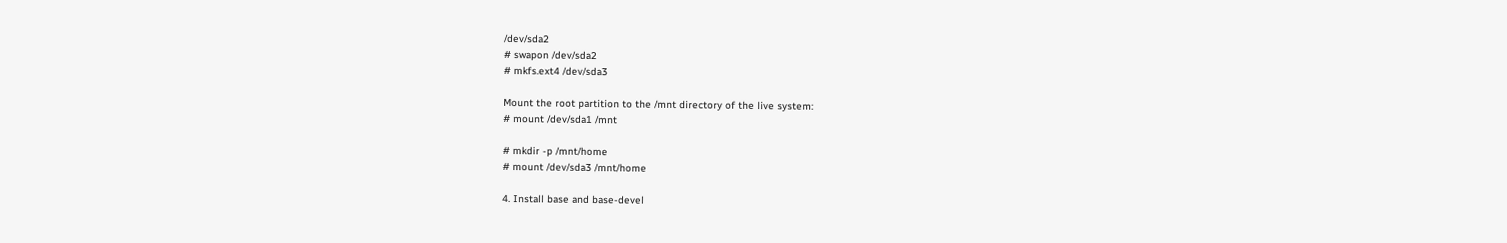/dev/sda2
# swapon /dev/sda2
# mkfs.ext4 /dev/sda3

Mount the root partition to the /mnt directory of the live system:
# mount /dev/sda1 /mnt

# mkdir -p /mnt/home
# mount /dev/sda3 /mnt/home

4. Install base and base-devel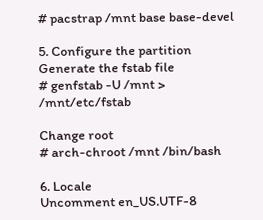# pacstrap /mnt base base-devel

5. Configure the partition
Generate the fstab file
# genfstab -U /mnt > /mnt/etc/fstab

Change root
# arch-chroot /mnt /bin/bash

6. Locale
Uncomment en_US.UTF-8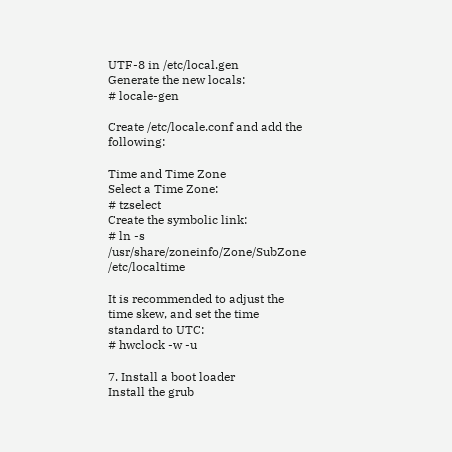UTF-8 in /etc/local.gen
Generate the new locals:
# locale-gen

Create /etc/locale.conf and add the following:

Time and Time Zone
Select a Time Zone:
# tzselect
Create the symbolic link:
# ln -s /usr/share/zoneinfo/Zone/SubZone /etc/localtime

It is recommended to adjust the time skew, and set the time standard to UTC:
# hwclock -w -u

7. Install a boot loader
Install the grub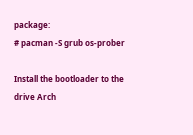package:
# pacman -S grub os-prober

Install the bootloader to the drive Arch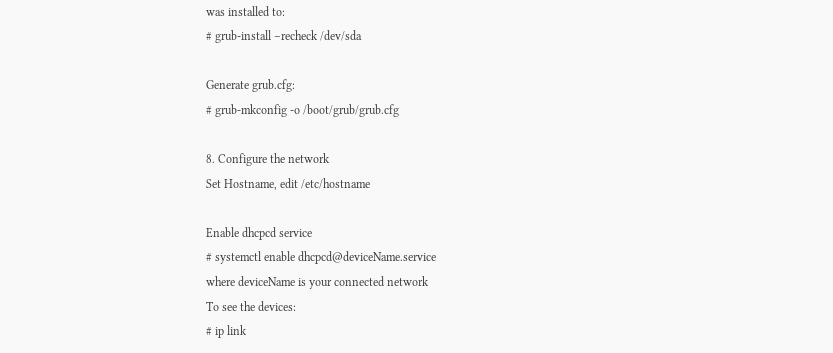was installed to:
# grub-install –recheck /dev/sda

Generate grub.cfg:
# grub-mkconfig -o /boot/grub/grub.cfg

8. Configure the network
Set Hostname, edit /etc/hostname

Enable dhcpcd service
# systemctl enable dhcpcd@deviceName.service
where deviceName is your connected network
To see the devices:
# ip link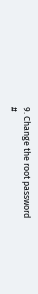9. Change the root password
#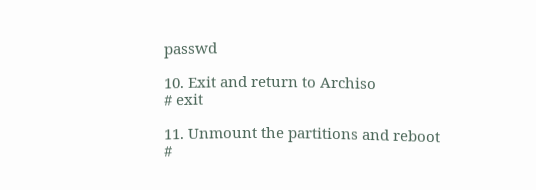passwd

10. Exit and return to Archiso
# exit

11. Unmount the partitions and reboot
#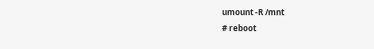umount -R /mnt
# reboot